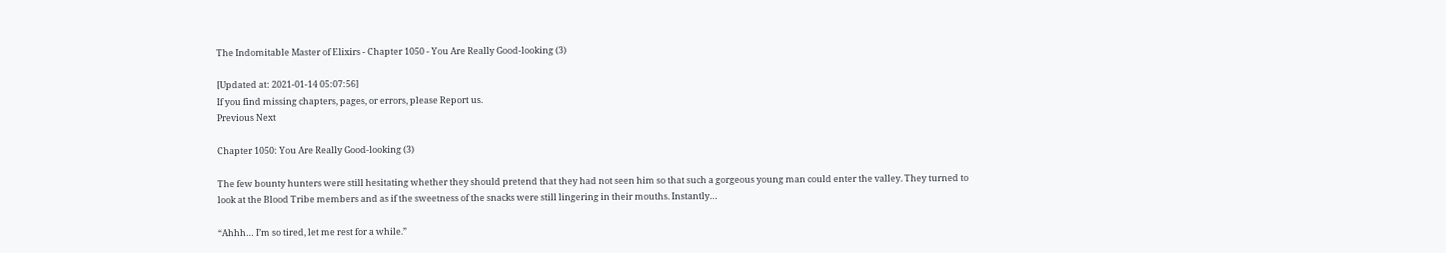The Indomitable Master of Elixirs - Chapter 1050 - You Are Really Good-looking (3)

[Updated at: 2021-01-14 05:07:56]
If you find missing chapters, pages, or errors, please Report us.
Previous Next

Chapter 1050: You Are Really Good-looking (3)

The few bounty hunters were still hesitating whether they should pretend that they had not seen him so that such a gorgeous young man could enter the valley. They turned to look at the Blood Tribe members and as if the sweetness of the snacks were still lingering in their mouths. Instantly…

“Ahhh… I’m so tired, let me rest for a while.”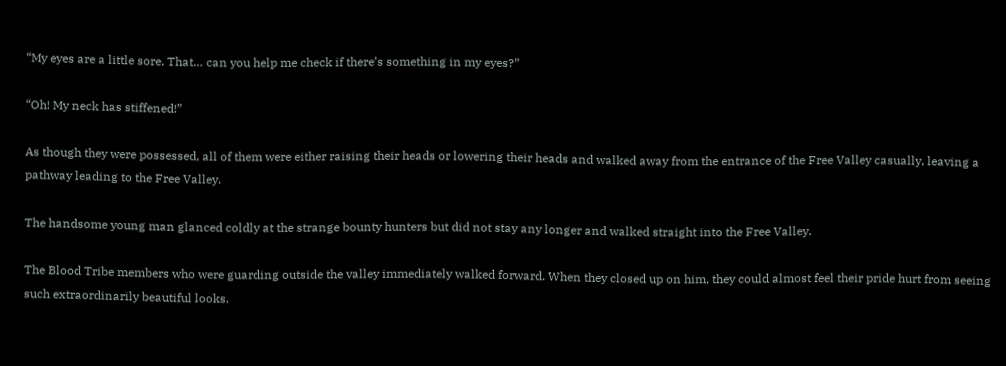“My eyes are a little sore. That… can you help me check if there’s something in my eyes?”

“Oh! My neck has stiffened!”

As though they were possessed, all of them were either raising their heads or lowering their heads and walked away from the entrance of the Free Valley casually, leaving a pathway leading to the Free Valley.

The handsome young man glanced coldly at the strange bounty hunters but did not stay any longer and walked straight into the Free Valley.

The Blood Tribe members who were guarding outside the valley immediately walked forward. When they closed up on him, they could almost feel their pride hurt from seeing such extraordinarily beautiful looks.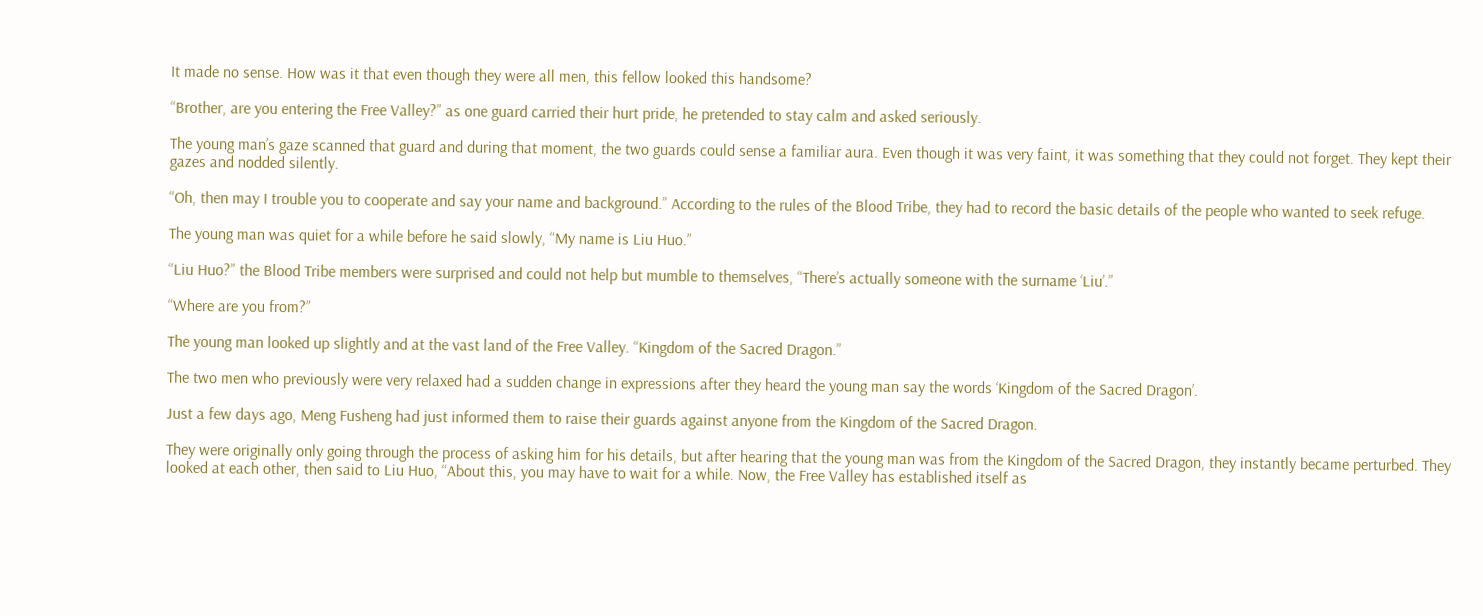It made no sense. How was it that even though they were all men, this fellow looked this handsome?

“Brother, are you entering the Free Valley?” as one guard carried their hurt pride, he pretended to stay calm and asked seriously.

The young man’s gaze scanned that guard and during that moment, the two guards could sense a familiar aura. Even though it was very faint, it was something that they could not forget. They kept their gazes and nodded silently.

“Oh, then may I trouble you to cooperate and say your name and background.” According to the rules of the Blood Tribe, they had to record the basic details of the people who wanted to seek refuge.

The young man was quiet for a while before he said slowly, “My name is Liu Huo.”

“Liu Huo?” the Blood Tribe members were surprised and could not help but mumble to themselves, “There’s actually someone with the surname ‘Liu’.”

“Where are you from?”

The young man looked up slightly and at the vast land of the Free Valley. “Kingdom of the Sacred Dragon.”

The two men who previously were very relaxed had a sudden change in expressions after they heard the young man say the words ‘Kingdom of the Sacred Dragon’.

Just a few days ago, Meng Fusheng had just informed them to raise their guards against anyone from the Kingdom of the Sacred Dragon.

They were originally only going through the process of asking him for his details, but after hearing that the young man was from the Kingdom of the Sacred Dragon, they instantly became perturbed. They looked at each other, then said to Liu Huo, “About this, you may have to wait for a while. Now, the Free Valley has established itself as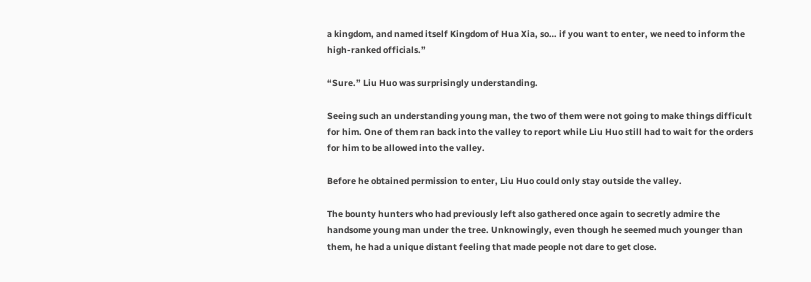a kingdom, and named itself Kingdom of Hua Xia, so… if you want to enter, we need to inform the high-ranked officials.”

“Sure.” Liu Huo was surprisingly understanding.

Seeing such an understanding young man, the two of them were not going to make things difficult for him. One of them ran back into the valley to report while Liu Huo still had to wait for the orders for him to be allowed into the valley.

Before he obtained permission to enter, Liu Huo could only stay outside the valley.

The bounty hunters who had previously left also gathered once again to secretly admire the handsome young man under the tree. Unknowingly, even though he seemed much younger than them, he had a unique distant feeling that made people not dare to get close.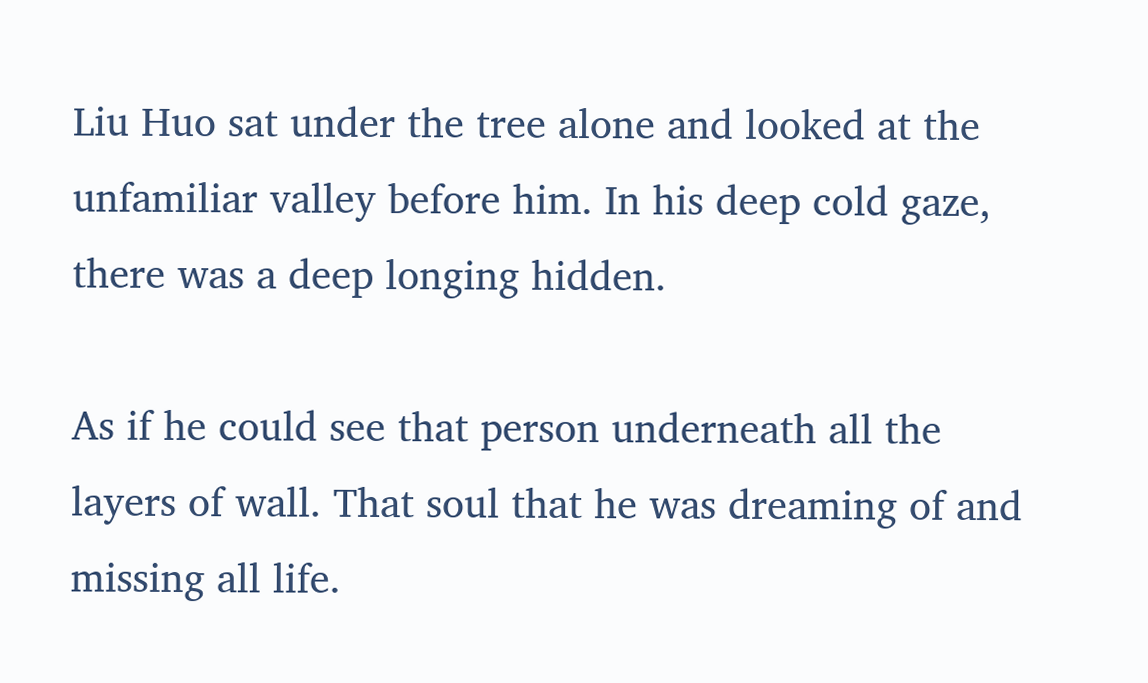Liu Huo sat under the tree alone and looked at the unfamiliar valley before him. In his deep cold gaze, there was a deep longing hidden.

As if he could see that person underneath all the layers of wall. That soul that he was dreaming of and missing all life.